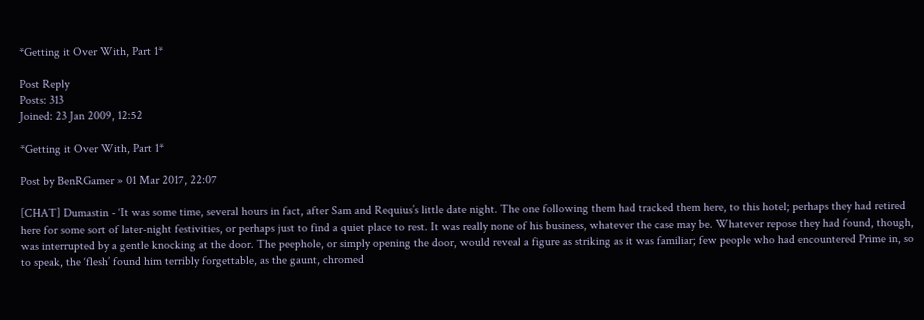*Getting it Over With, Part 1*

Post Reply
Posts: 313
Joined: 23 Jan 2009, 12:52

*Getting it Over With, Part 1*

Post by BenRGamer » 01 Mar 2017, 22:07

[CHAT] Dumastin - ‘It was some time, several hours in fact, after Sam and Requius’s little date night. The one following them had tracked them here, to this hotel; perhaps they had retired here for some sort of later-night festivities, or perhaps just to find a quiet place to rest. It was really none of his business, whatever the case may be. Whatever repose they had found, though, was interrupted by a gentle knocking at the door. The peephole, or simply opening the door, would reveal a figure as striking as it was familiar; few people who had encountered Prime in, so to speak, the ‘flesh’ found him terribly forgettable, as the gaunt, chromed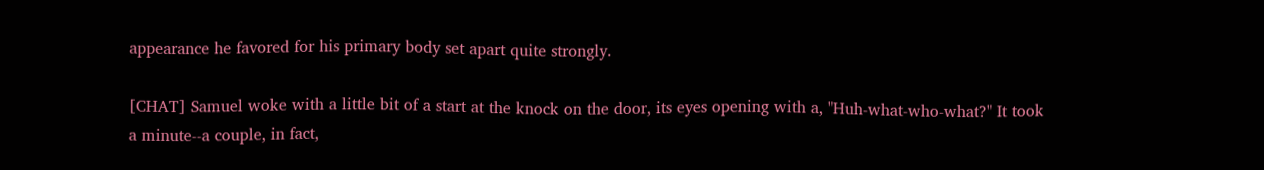appearance he favored for his primary body set apart quite strongly.

[CHAT] Samuel woke with a little bit of a start at the knock on the door, its eyes opening with a, "Huh-what-who-what?" It took a minute--a couple, in fact,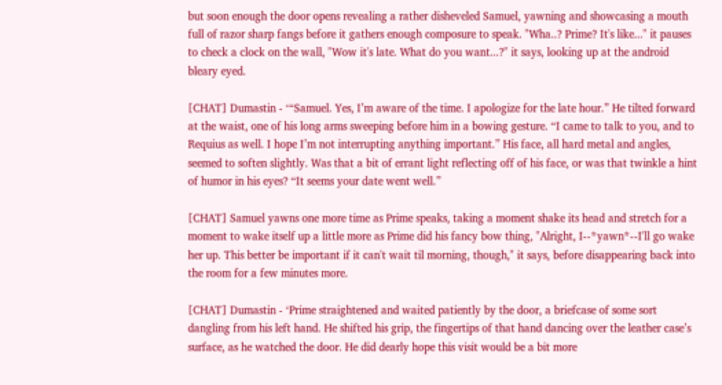but soon enough the door opens revealing a rather disheveled Samuel, yawning and showcasing a mouth full of razor sharp fangs before it gathers enough composure to speak. "Wha..? Prime? It's like..." it pauses to check a clock on the wall, "Wow it's late. What do you want...?" it says, looking up at the android bleary eyed.

[CHAT] Dumastin - ‘“Samuel. Yes, I’m aware of the time. I apologize for the late hour.” He tilted forward at the waist, one of his long arms sweeping before him in a bowing gesture. “I came to talk to you, and to Requius as well. I hope I’m not interrupting anything important.” His face, all hard metal and angles, seemed to soften slightly. Was that a bit of errant light reflecting off of his face, or was that twinkle a hint of humor in his eyes? “It seems your date went well.”

[CHAT] Samuel yawns one more time as Prime speaks, taking a moment shake its head and stretch for a moment to wake itself up a little more as Prime did his fancy bow thing, "Alright, I--*yawn*--I'll go wake her up. This better be important if it can't wait til morning, though," it says, before disappearing back into the room for a few minutes more.

[CHAT] Dumastin - ‘Prime straightened and waited patiently by the door, a briefcase of some sort dangling from his left hand. He shifted his grip, the fingertips of that hand dancing over the leather case’s surface, as he watched the door. He did dearly hope this visit would be a bit more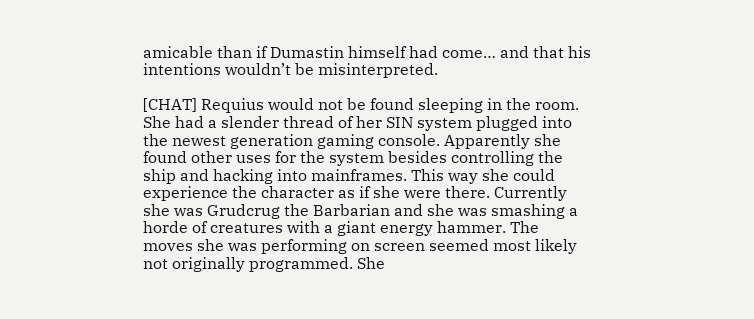amicable than if Dumastin himself had come… and that his intentions wouldn’t be misinterpreted.

[CHAT] Requius would not be found sleeping in the room. She had a slender thread of her SIN system plugged into the newest generation gaming console. Apparently she found other uses for the system besides controlling the ship and hacking into mainframes. This way she could experience the character as if she were there. Currently she was Grudcrug the Barbarian and she was smashing a horde of creatures with a giant energy hammer. The moves she was performing on screen seemed most likely not originally programmed. She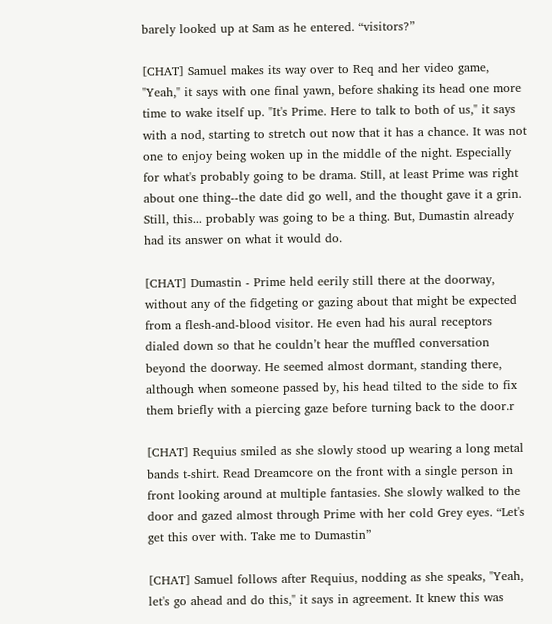barely looked up at Sam as he entered. “visitors?”

[CHAT] Samuel makes its way over to Req and her video game, "Yeah," it says with one final yawn, before shaking its head one more time to wake itself up. "It's Prime. Here to talk to both of us," it says with a nod, starting to stretch out now that it has a chance. It was not one to enjoy being woken up in the middle of the night. Especially for what's probably going to be drama. Still, at least Prime was right about one thing--the date did go well, and the thought gave it a grin. Still, this... probably was going to be a thing. But, Dumastin already had its answer on what it would do.

[CHAT] Dumastin - Prime held eerily still there at the doorway, without any of the fidgeting or gazing about that might be expected from a flesh-and-blood visitor. He even had his aural receptors dialed down so that he couldn’t hear the muffled conversation beyond the doorway. He seemed almost dormant, standing there, although when someone passed by, his head tilted to the side to fix them briefly with a piercing gaze before turning back to the door.r

[CHAT] Requius smiled as she slowly stood up wearing a long metal bands t-shirt. Read Dreamcore on the front with a single person in front looking around at multiple fantasies. She slowly walked to the door and gazed almost through Prime with her cold Grey eyes. “Let's get this over with. Take me to Dumastin”

[CHAT] Samuel follows after Requius, nodding as she speaks, "Yeah, let's go ahead and do this," it says in agreement. It knew this was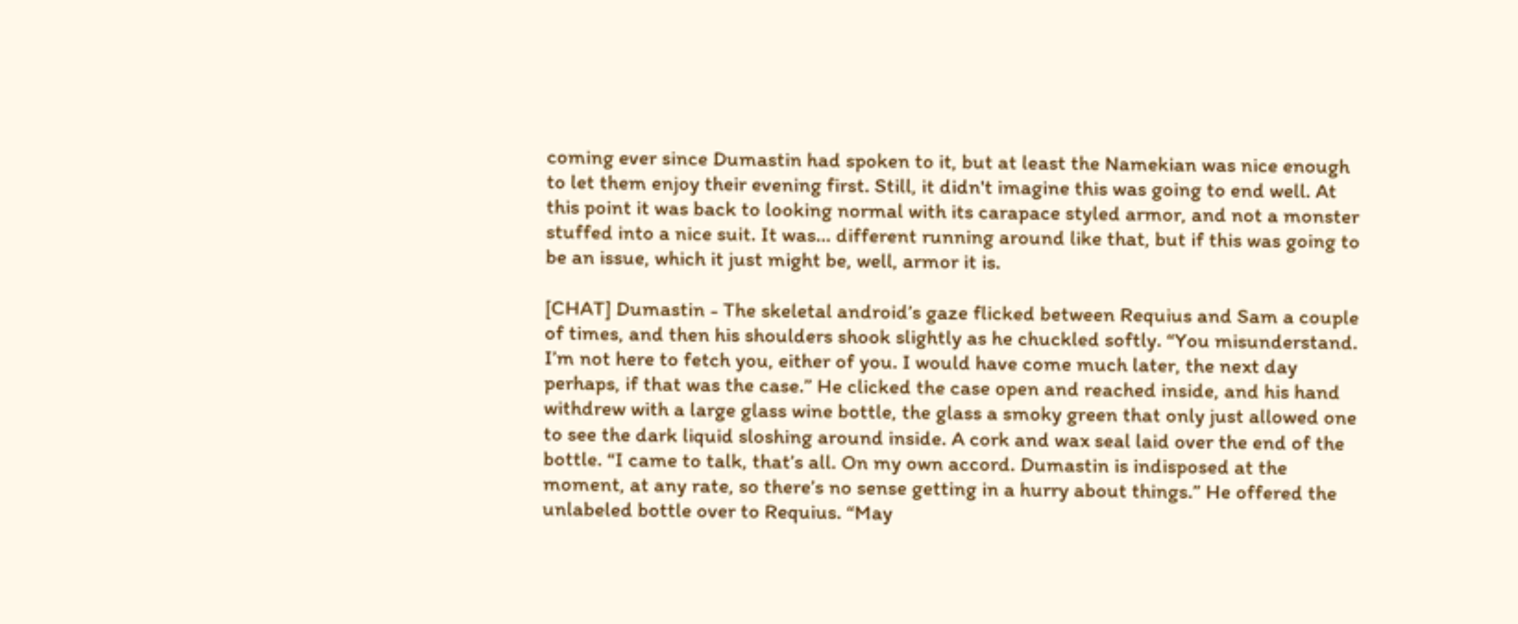coming ever since Dumastin had spoken to it, but at least the Namekian was nice enough to let them enjoy their evening first. Still, it didn't imagine this was going to end well. At this point it was back to looking normal with its carapace styled armor, and not a monster stuffed into a nice suit. It was... different running around like that, but if this was going to be an issue, which it just might be, well, armor it is.

[CHAT] Dumastin - The skeletal android’s gaze flicked between Requius and Sam a couple of times, and then his shoulders shook slightly as he chuckled softly. “You misunderstand. I’m not here to fetch you, either of you. I would have come much later, the next day perhaps, if that was the case.” He clicked the case open and reached inside, and his hand withdrew with a large glass wine bottle, the glass a smoky green that only just allowed one to see the dark liquid sloshing around inside. A cork and wax seal laid over the end of the bottle. “I came to talk, that’s all. On my own accord. Dumastin is indisposed at the moment, at any rate, so there’s no sense getting in a hurry about things.” He offered the unlabeled bottle over to Requius. “May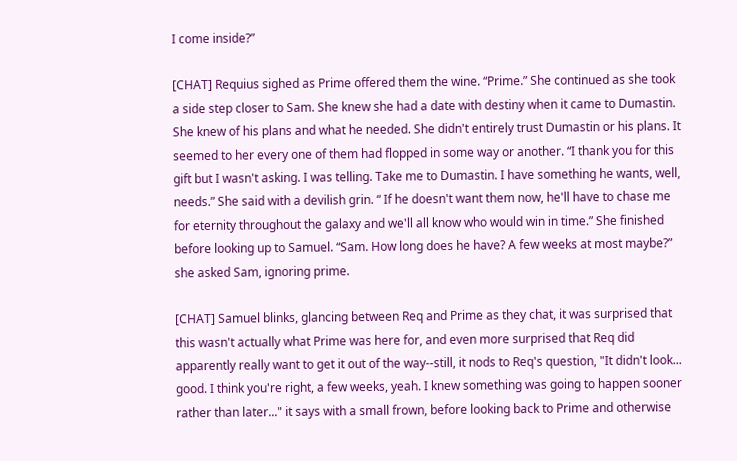I come inside?”

[CHAT] Requius sighed as Prime offered them the wine. “Prime.” She continued as she took a side step closer to Sam. She knew she had a date with destiny when it came to Dumastin. She knew of his plans and what he needed. She didn't entirely trust Dumastin or his plans. It seemed to her every one of them had flopped in some way or another. “I thank you for this gift but I wasn't asking. I was telling. Take me to Dumastin. I have something he wants, well, needs.” She said with a devilish grin. “ If he doesn't want them now, he'll have to chase me for eternity throughout the galaxy and we'll all know who would win in time.” She finished before looking up to Samuel. “Sam. How long does he have? A few weeks at most maybe?” she asked Sam, ignoring prime.

[CHAT] Samuel blinks, glancing between Req and Prime as they chat, it was surprised that this wasn't actually what Prime was here for, and even more surprised that Req did apparently really want to get it out of the way--still, it nods to Req's question, "It didn't look... good. I think you're right, a few weeks, yeah. I knew something was going to happen sooner rather than later..." it says with a small frown, before looking back to Prime and otherwise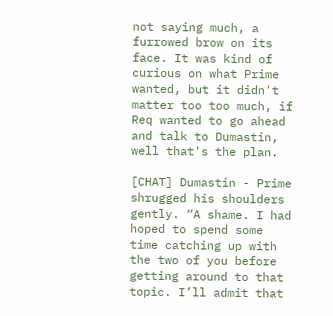not saying much, a furrowed brow on its face. It was kind of curious on what Prime wanted, but it didn't matter too too much, if Req wanted to go ahead and talk to Dumastin, well that's the plan.

[CHAT] Dumastin - Prime shrugged his shoulders gently. “A shame. I had hoped to spend some time catching up with the two of you before getting around to that topic. I’ll admit that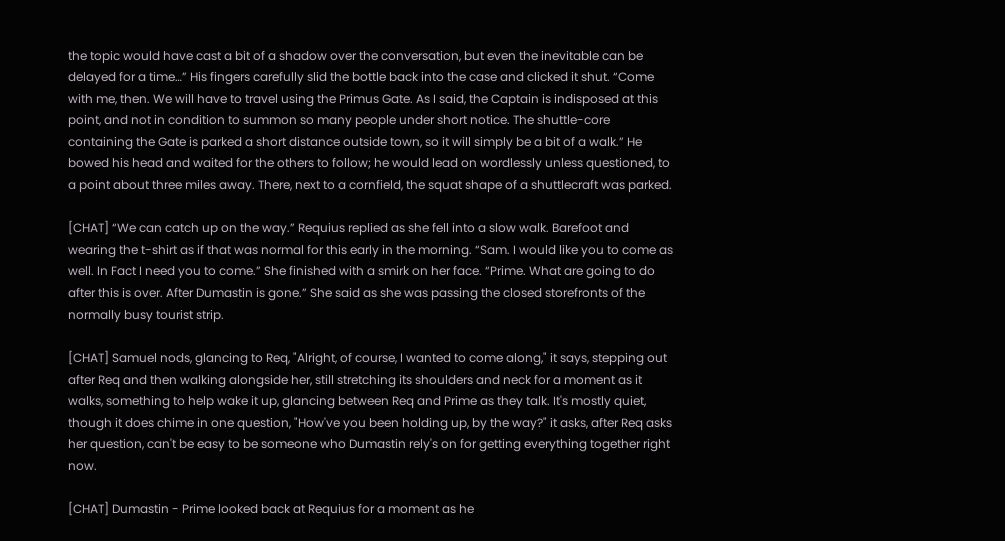the topic would have cast a bit of a shadow over the conversation, but even the inevitable can be delayed for a time…” His fingers carefully slid the bottle back into the case and clicked it shut. “Come with me, then. We will have to travel using the Primus Gate. As I said, the Captain is indisposed at this point, and not in condition to summon so many people under short notice. The shuttle-core containing the Gate is parked a short distance outside town, so it will simply be a bit of a walk.” He bowed his head and waited for the others to follow; he would lead on wordlessly unless questioned, to a point about three miles away. There, next to a cornfield, the squat shape of a shuttlecraft was parked.

[CHAT] “We can catch up on the way.” Requius replied as she fell into a slow walk. Barefoot and wearing the t-shirt as if that was normal for this early in the morning. “Sam. I would like you to come as well. In Fact I need you to come.” She finished with a smirk on her face. “Prime. What are going to do after this is over. After Dumastin is gone.” She said as she was passing the closed storefronts of the normally busy tourist strip.

[CHAT] Samuel nods, glancing to Req, "Alright, of course, I wanted to come along," it says, stepping out after Req and then walking alongside her, still stretching its shoulders and neck for a moment as it walks, something to help wake it up, glancing between Req and Prime as they talk. It's mostly quiet, though it does chime in one question, "How've you been holding up, by the way?" it asks, after Req asks her question, can't be easy to be someone who Dumastin rely's on for getting everything together right now.

[CHAT] Dumastin - Prime looked back at Requius for a moment as he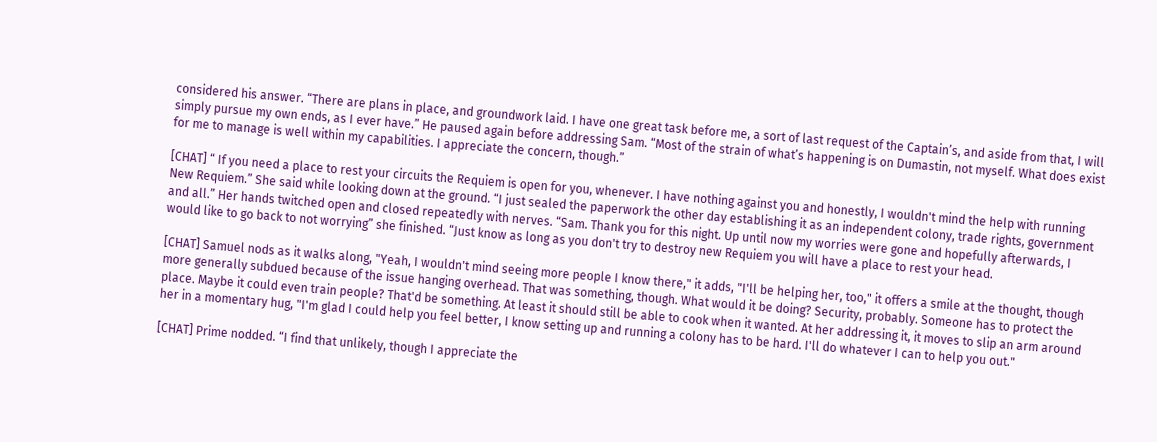considered his answer. “There are plans in place, and groundwork laid. I have one great task before me, a sort of last request of the Captain’s, and aside from that, I will simply pursue my own ends, as I ever have.” He paused again before addressing Sam. “Most of the strain of what’s happening is on Dumastin, not myself. What does exist for me to manage is well within my capabilities. I appreciate the concern, though.”

[CHAT] “ If you need a place to rest your circuits the Requiem is open for you, whenever. I have nothing against you and honestly, I wouldn't mind the help with running New Requiem.” She said while looking down at the ground. “I just sealed the paperwork the other day establishing it as an independent colony, trade rights, government and all.” Her hands twitched open and closed repeatedly with nerves. “Sam. Thank you for this night. Up until now my worries were gone and hopefully afterwards, I would like to go back to not worrying” she finished. “Just know as long as you don't try to destroy new Requiem you will have a place to rest your head.

[CHAT] Samuel nods as it walks along, "Yeah, I wouldn't mind seeing more people I know there," it adds, "I'll be helping her, too," it offers a smile at the thought, though more generally subdued because of the issue hanging overhead. That was something, though. What would it be doing? Security, probably. Someone has to protect the place. Maybe it could even train people? That'd be something. At least it should still be able to cook when it wanted. At her addressing it, it moves to slip an arm around her in a momentary hug, "I'm glad I could help you feel better, I know setting up and running a colony has to be hard. I'll do whatever I can to help you out."

[CHAT] Prime nodded. “I find that unlikely, though I appreciate the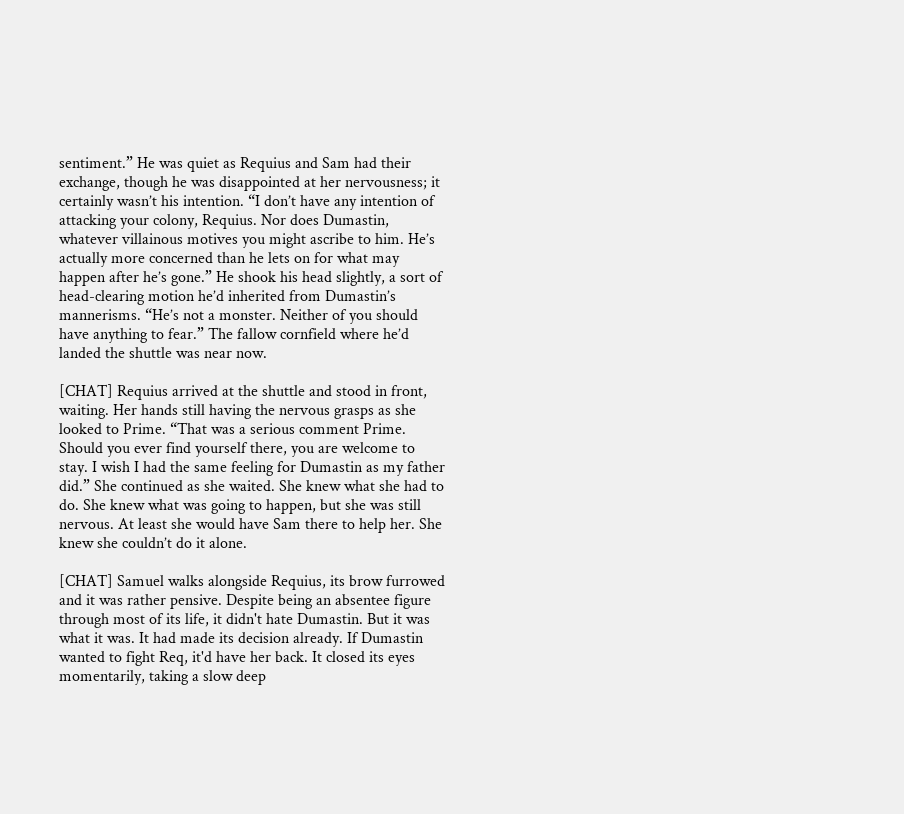sentiment.” He was quiet as Requius and Sam had their exchange, though he was disappointed at her nervousness; it certainly wasn’t his intention. “I don’t have any intention of attacking your colony, Requius. Nor does Dumastin, whatever villainous motives you might ascribe to him. He’s actually more concerned than he lets on for what may happen after he’s gone.” He shook his head slightly, a sort of head-clearing motion he’d inherited from Dumastin’s mannerisms. “He’s not a monster. Neither of you should have anything to fear.” The fallow cornfield where he’d landed the shuttle was near now.

[CHAT] Requius arrived at the shuttle and stood in front, waiting. Her hands still having the nervous grasps as she looked to Prime. “That was a serious comment Prime. Should you ever find yourself there, you are welcome to stay. I wish I had the same feeling for Dumastin as my father did.” She continued as she waited. She knew what she had to do. She knew what was going to happen, but she was still nervous. At least she would have Sam there to help her. She knew she couldn’t do it alone.

[CHAT] Samuel walks alongside Requius, its brow furrowed and it was rather pensive. Despite being an absentee figure through most of its life, it didn't hate Dumastin. But it was what it was. It had made its decision already. If Dumastin wanted to fight Req, it'd have her back. It closed its eyes momentarily, taking a slow deep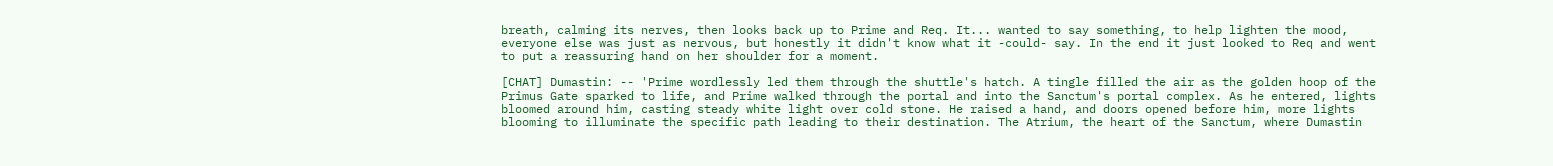breath, calming its nerves, then looks back up to Prime and Req. It... wanted to say something, to help lighten the mood, everyone else was just as nervous, but honestly it didn't know what it -could- say. In the end it just looked to Req and went to put a reassuring hand on her shoulder for a moment.

[CHAT] Dumastin: -- 'Prime wordlessly led them through the shuttle's hatch. A tingle filled the air as the golden hoop of the Primus Gate sparked to life, and Prime walked through the portal and into the Sanctum's portal complex. As he entered, lights bloomed around him, casting steady white light over cold stone. He raised a hand, and doors opened before him, more lights blooming to illuminate the specific path leading to their destination. The Atrium, the heart of the Sanctum, where Dumastin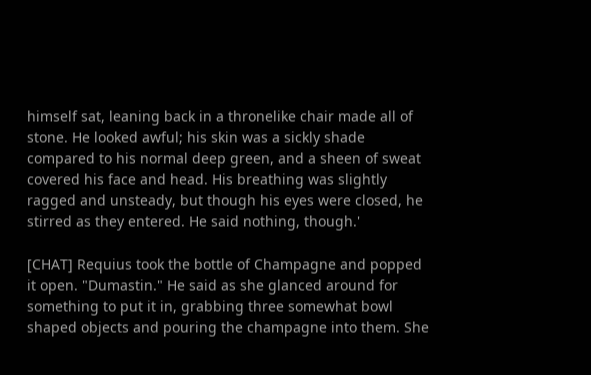himself sat, leaning back in a thronelike chair made all of stone. He looked awful; his skin was a sickly shade compared to his normal deep green, and a sheen of sweat covered his face and head. His breathing was slightly ragged and unsteady, but though his eyes were closed, he stirred as they entered. He said nothing, though.'

[CHAT] Requius took the bottle of Champagne and popped it open. "Dumastin." He said as she glanced around for something to put it in, grabbing three somewhat bowl shaped objects and pouring the champagne into them. She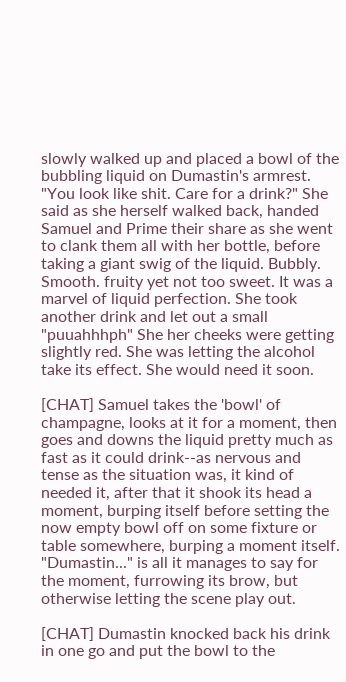slowly walked up and placed a bowl of the bubbling liquid on Dumastin's armrest. "You look like shit. Care for a drink?" She said as she herself walked back, handed Samuel and Prime their share as she went to clank them all with her bottle, before taking a giant swig of the liquid. Bubbly. Smooth. fruity yet not too sweet. It was a marvel of liquid perfection. She took another drink and let out a small "puuahhhph" She her cheeks were getting slightly red. She was letting the alcohol take its effect. She would need it soon.

[CHAT] Samuel takes the 'bowl' of champagne, looks at it for a moment, then goes and downs the liquid pretty much as fast as it could drink--as nervous and tense as the situation was, it kind of needed it, after that it shook its head a moment, burping itself before setting the now empty bowl off on some fixture or table somewhere, burping a moment itself. "Dumastin..." is all it manages to say for the moment, furrowing its brow, but otherwise letting the scene play out.

[CHAT] Dumastin knocked back his drink in one go and put the bowl to the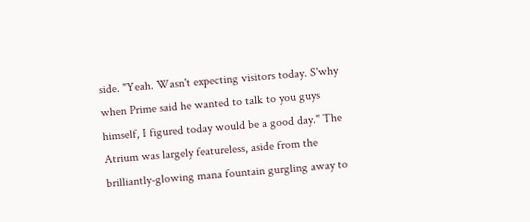side. "Yeah. Wasn't expecting visitors today. S'why when Prime said he wanted to talk to you guys himself, I figured today would be a good day." The Atrium was largely featureless, aside from the brilliantly-glowing mana fountain gurgling away to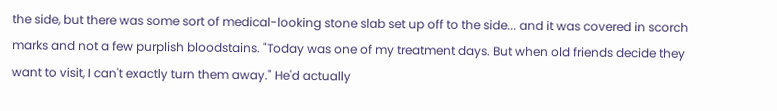the side, but there was some sort of medical-looking stone slab set up off to the side... and it was covered in scorch marks and not a few purplish bloodstains. "Today was one of my treatment days. But when old friends decide they want to visit, I can't exactly turn them away." He'd actually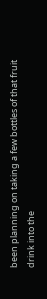been planning on taking a few bottles of that fruit drink into the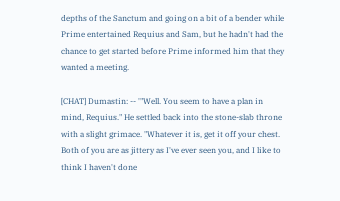depths of the Sanctum and going on a bit of a bender while Prime entertained Requius and Sam, but he hadn't had the chance to get started before Prime informed him that they wanted a meeting.

[CHAT] Dumastin: -- '"Well. You seem to have a plan in mind, Requius." He settled back into the stone-slab throne with a slight grimace. "Whatever it is, get it off your chest. Both of you are as jittery as I've ever seen you, and I like to think I haven't done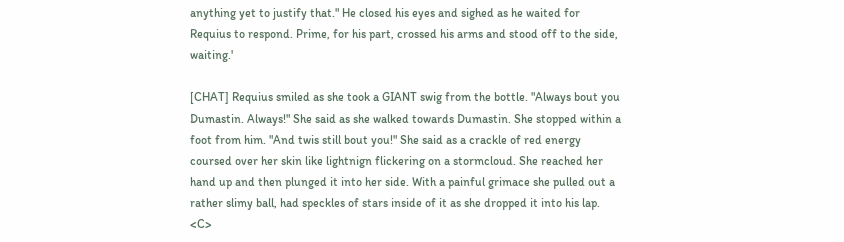anything yet to justify that." He closed his eyes and sighed as he waited for Requius to respond. Prime, for his part, crossed his arms and stood off to the side, waiting.'

[CHAT] Requius smiled as she took a GIANT swig from the bottle. "Always bout you Dumastin. Always!" She said as she walked towards Dumastin. She stopped within a foot from him. "And twis still bout you!" She said as a crackle of red energy coursed over her skin like lightnign flickering on a stormcloud. She reached her hand up and then plunged it into her side. With a painful grimace she pulled out a rather slimy ball, had speckles of stars inside of it as she dropped it into his lap. <C>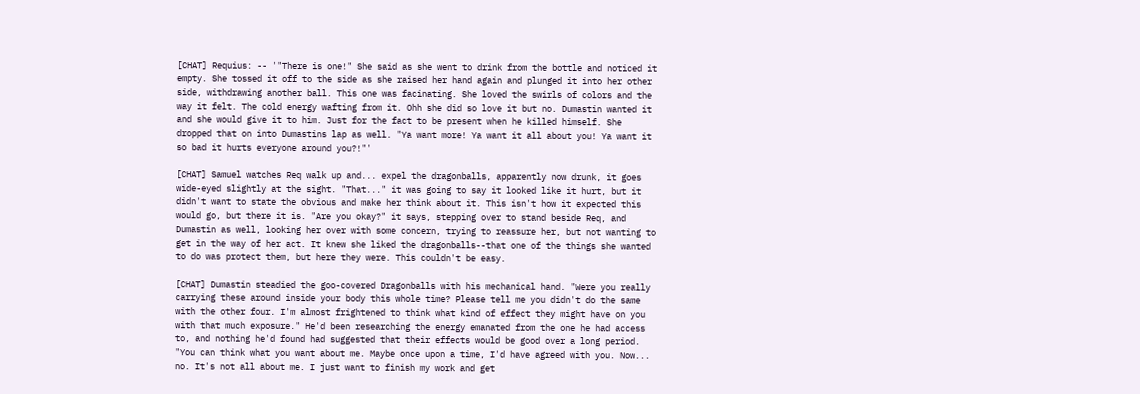[CHAT] Requius: -- '"There is one!" She said as she went to drink from the bottle and noticed it empty. She tossed it off to the side as she raised her hand again and plunged it into her other side, withdrawing another ball. This one was facinating. She loved the swirls of colors and the way it felt. The cold energy wafting from it. Ohh she did so love it but no. Dumastin wanted it and she would give it to him. Just for the fact to be present when he killed himself. She dropped that on into Dumastins lap as well. "Ya want more! Ya want it all about you! Ya want it so bad it hurts everyone around you?!"'

[CHAT] Samuel watches Req walk up and... expel the dragonballs, apparently now drunk, it goes wide-eyed slightly at the sight. "That..." it was going to say it looked like it hurt, but it didn't want to state the obvious and make her think about it. This isn't how it expected this would go, but there it is. "Are you okay?" it says, stepping over to stand beside Req, and Dumastin as well, looking her over with some concern, trying to reassure her, but not wanting to get in the way of her act. It knew she liked the dragonballs--that one of the things she wanted to do was protect them, but here they were. This couldn't be easy.

[CHAT] Dumastin steadied the goo-covered Dragonballs with his mechanical hand. "Were you really carrying these around inside your body this whole time? Please tell me you didn't do the same with the other four. I'm almost frightened to think what kind of effect they might have on you with that much exposure." He'd been researching the energy emanated from the one he had access to, and nothing he'd found had suggested that their effects would be good over a long period. "You can think what you want about me. Maybe once upon a time, I'd have agreed with you. Now... no. It's not all about me. I just want to finish my work and get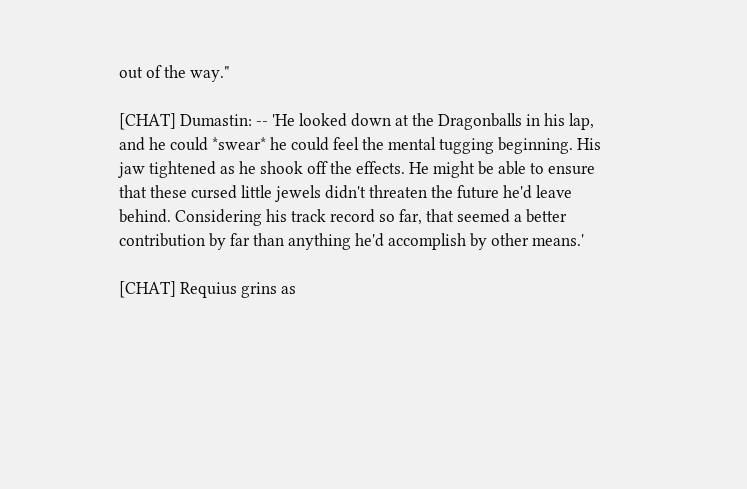out of the way."

[CHAT] Dumastin: -- 'He looked down at the Dragonballs in his lap, and he could *swear* he could feel the mental tugging beginning. His jaw tightened as he shook off the effects. He might be able to ensure that these cursed little jewels didn't threaten the future he'd leave behind. Considering his track record so far, that seemed a better contribution by far than anything he'd accomplish by other means.'

[CHAT] Requius grins as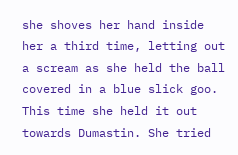she shoves her hand inside her a third time, letting out a scream as she held the ball covered in a blue slick goo. This time she held it out towards Dumastin. She tried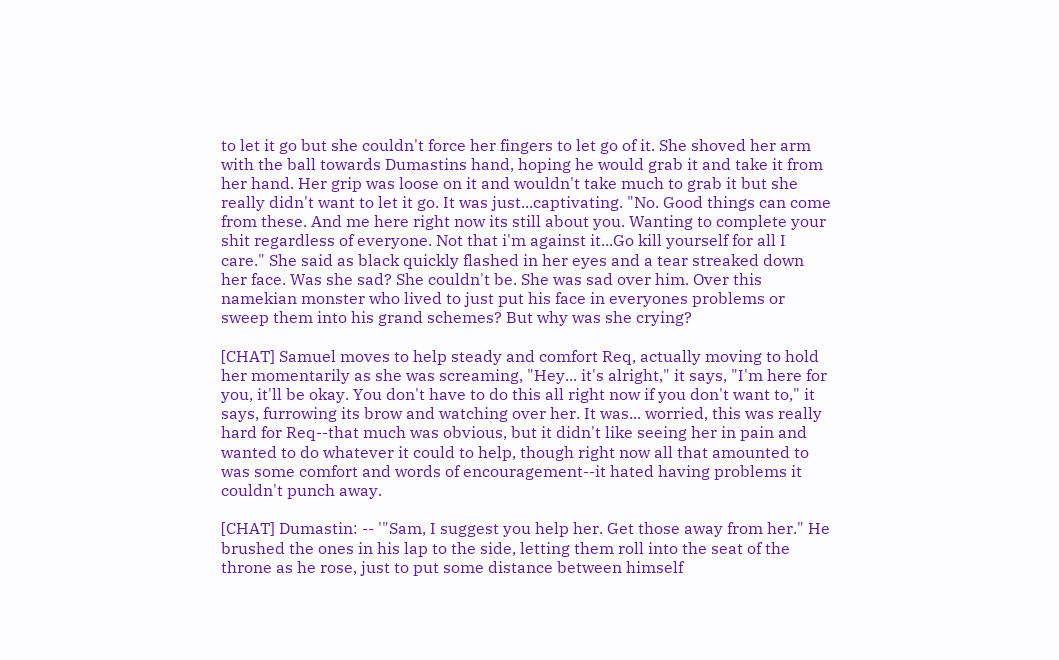to let it go but she couldn't force her fingers to let go of it. She shoved her arm with the ball towards Dumastins hand, hoping he would grab it and take it from her hand. Her grip was loose on it and wouldn't take much to grab it but she really didn't want to let it go. It was just...captivating. "No. Good things can come from these. And me here right now its still about you. Wanting to complete your shit regardless of everyone. Not that i'm against it...Go kill yourself for all I care." She said as black quickly flashed in her eyes and a tear streaked down her face. Was she sad? She couldn't be. She was sad over him. Over this namekian monster who lived to just put his face in everyones problems or sweep them into his grand schemes? But why was she crying?

[CHAT] Samuel moves to help steady and comfort Req, actually moving to hold her momentarily as she was screaming, "Hey... it's alright," it says, "I'm here for you, it'll be okay. You don't have to do this all right now if you don't want to," it says, furrowing its brow and watching over her. It was... worried, this was really hard for Req--that much was obvious, but it didn't like seeing her in pain and wanted to do whatever it could to help, though right now all that amounted to was some comfort and words of encouragement--it hated having problems it couldn't punch away.

[CHAT] Dumastin: -- '"Sam, I suggest you help her. Get those away from her." He brushed the ones in his lap to the side, letting them roll into the seat of the throne as he rose, just to put some distance between himself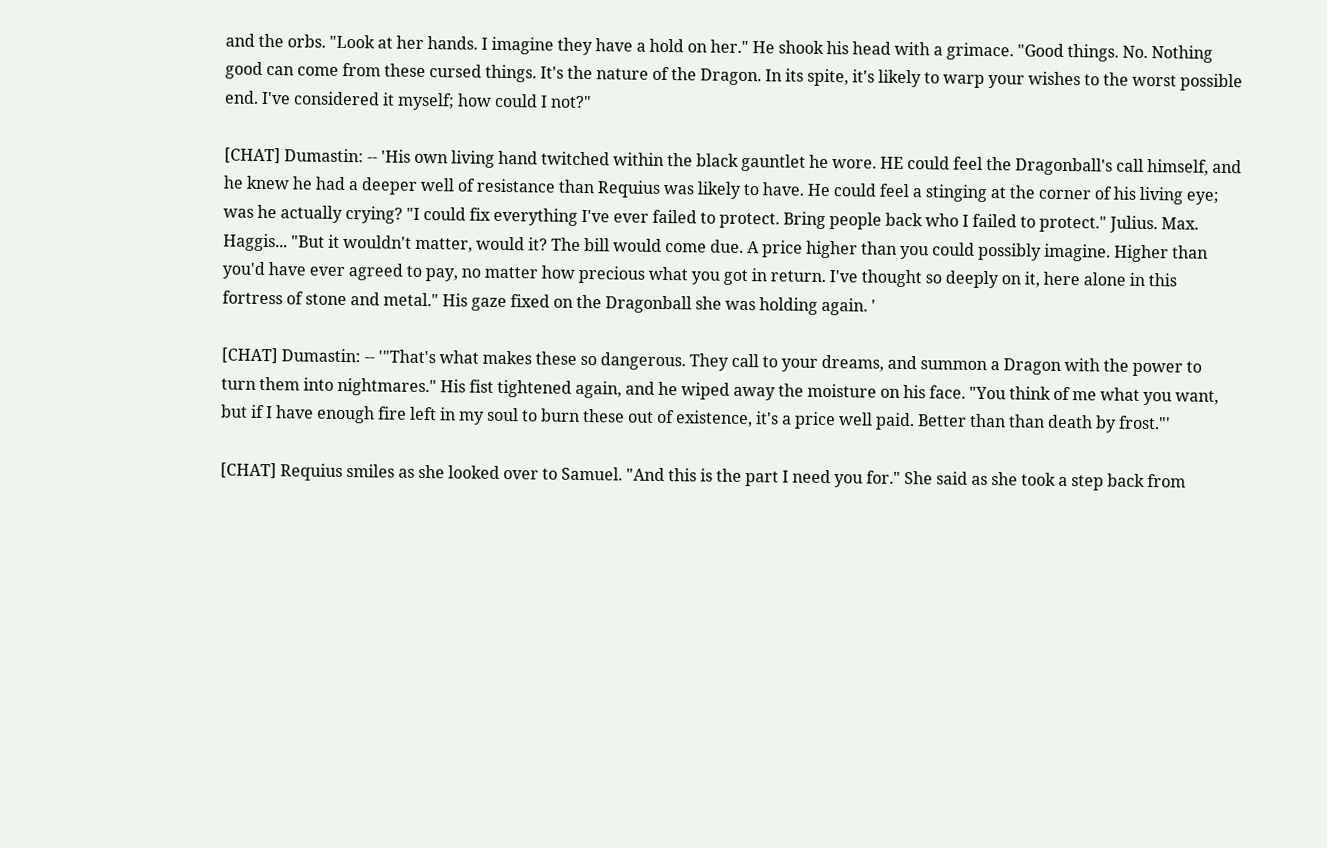and the orbs. "Look at her hands. I imagine they have a hold on her." He shook his head with a grimace. "Good things. No. Nothing good can come from these cursed things. It's the nature of the Dragon. In its spite, it's likely to warp your wishes to the worst possible end. I've considered it myself; how could I not?"

[CHAT] Dumastin: -- 'His own living hand twitched within the black gauntlet he wore. HE could feel the Dragonball's call himself, and he knew he had a deeper well of resistance than Requius was likely to have. He could feel a stinging at the corner of his living eye; was he actually crying? "I could fix everything I've ever failed to protect. Bring people back who I failed to protect." Julius. Max. Haggis... "But it wouldn't matter, would it? The bill would come due. A price higher than you could possibly imagine. Higher than you'd have ever agreed to pay, no matter how precious what you got in return. I've thought so deeply on it, here alone in this fortress of stone and metal." His gaze fixed on the Dragonball she was holding again. '

[CHAT] Dumastin: -- '"That's what makes these so dangerous. They call to your dreams, and summon a Dragon with the power to turn them into nightmares." His fist tightened again, and he wiped away the moisture on his face. "You think of me what you want, but if I have enough fire left in my soul to burn these out of existence, it's a price well paid. Better than than death by frost."'

[CHAT] Requius smiles as she looked over to Samuel. "And this is the part I need you for." She said as she took a step back from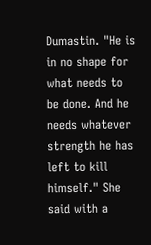Dumastin. "He is in no shape for what needs to be done. And he needs whatever strength he has left to kill himself." She said with a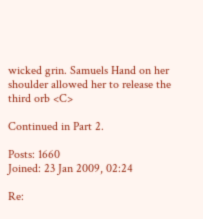wicked grin. Samuels Hand on her shoulder allowed her to release the third orb <C>

Continued in Part 2.

Posts: 1660
Joined: 23 Jan 2009, 02:24

Re: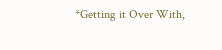*Getting it Over With,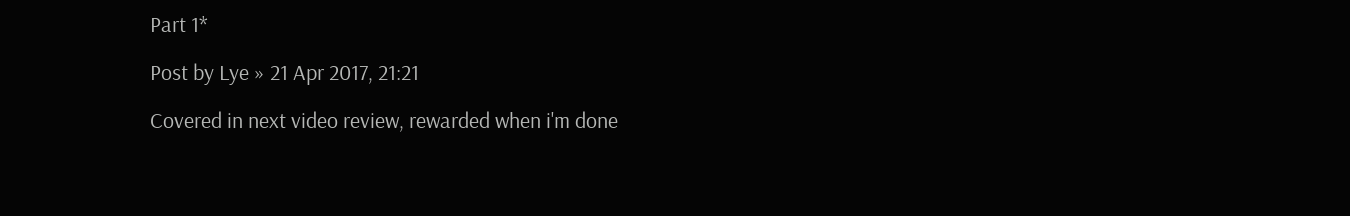Part 1*

Post by Lye » 21 Apr 2017, 21:21

Covered in next video review, rewarded when i'm done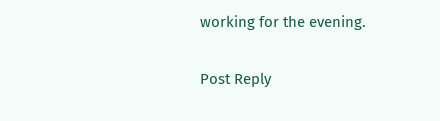working for the evening.

Post Reply